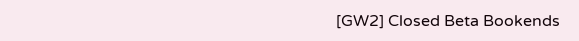[GW2] Closed Beta Bookends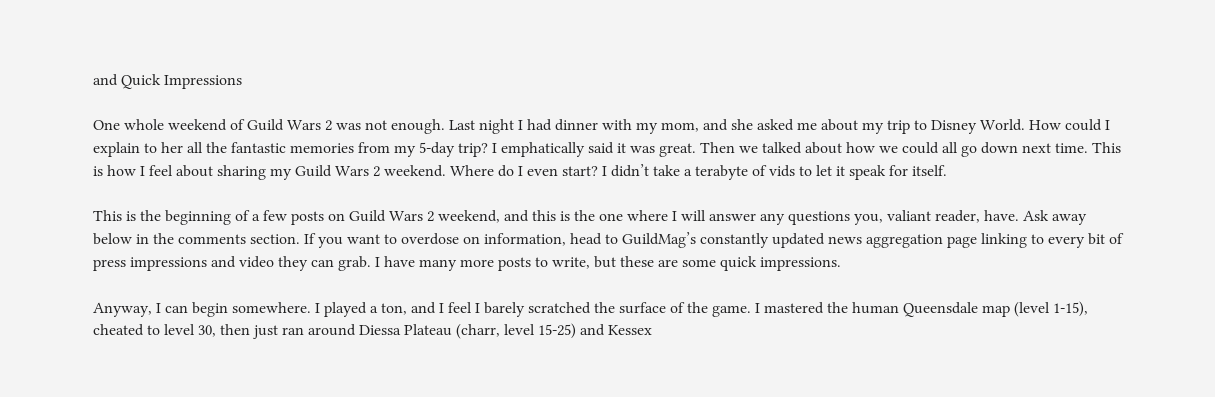and Quick Impressions

One whole weekend of Guild Wars 2 was not enough. Last night I had dinner with my mom, and she asked me about my trip to Disney World. How could I explain to her all the fantastic memories from my 5-day trip? I emphatically said it was great. Then we talked about how we could all go down next time. This is how I feel about sharing my Guild Wars 2 weekend. Where do I even start? I didn’t take a terabyte of vids to let it speak for itself.

This is the beginning of a few posts on Guild Wars 2 weekend, and this is the one where I will answer any questions you, valiant reader, have. Ask away below in the comments section. If you want to overdose on information, head to GuildMag’s constantly updated news aggregation page linking to every bit of press impressions and video they can grab. I have many more posts to write, but these are some quick impressions.

Anyway, I can begin somewhere. I played a ton, and I feel I barely scratched the surface of the game. I mastered the human Queensdale map (level 1-15), cheated to level 30, then just ran around Diessa Plateau (charr, level 15-25) and Kessex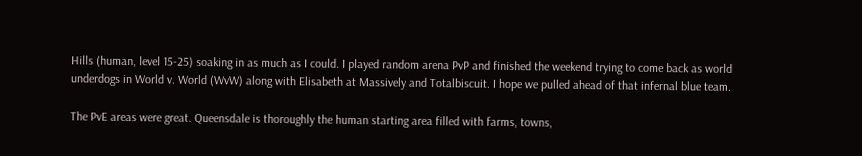Hills (human, level 15-25) soaking in as much as I could. I played random arena PvP and finished the weekend trying to come back as world underdogs in World v. World (WvW) along with Elisabeth at Massively and Totalbiscuit. I hope we pulled ahead of that infernal blue team.

The PvE areas were great. Queensdale is thoroughly the human starting area filled with farms, towns,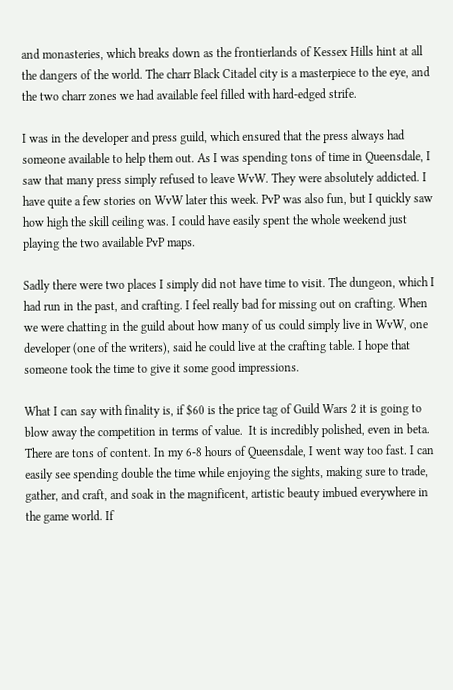and monasteries, which breaks down as the frontierlands of Kessex Hills hint at all the dangers of the world. The charr Black Citadel city is a masterpiece to the eye, and the two charr zones we had available feel filled with hard-edged strife.

I was in the developer and press guild, which ensured that the press always had someone available to help them out. As I was spending tons of time in Queensdale, I saw that many press simply refused to leave WvW. They were absolutely addicted. I have quite a few stories on WvW later this week. PvP was also fun, but I quickly saw how high the skill ceiling was. I could have easily spent the whole weekend just playing the two available PvP maps.

Sadly there were two places I simply did not have time to visit. The dungeon, which I had run in the past, and crafting. I feel really bad for missing out on crafting. When we were chatting in the guild about how many of us could simply live in WvW, one developer (one of the writers), said he could live at the crafting table. I hope that someone took the time to give it some good impressions.

What I can say with finality is, if $60 is the price tag of Guild Wars 2 it is going to blow away the competition in terms of value.  It is incredibly polished, even in beta. There are tons of content. In my 6-8 hours of Queensdale, I went way too fast. I can easily see spending double the time while enjoying the sights, making sure to trade, gather, and craft, and soak in the magnificent, artistic beauty imbued everywhere in the game world. If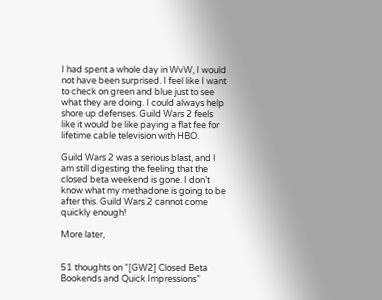I had spent a whole day in WvW, I would not have been surprised. I feel like I want to check on green and blue just to see what they are doing. I could always help shore up defenses. Guild Wars 2 feels like it would be like paying a flat fee for lifetime cable television with HBO.

Guild Wars 2 was a serious blast, and I am still digesting the feeling that the closed beta weekend is gone. I don’t know what my methadone is going to be after this. Guild Wars 2 cannot come quickly enough!

More later,


51 thoughts on “[GW2] Closed Beta Bookends and Quick Impressions”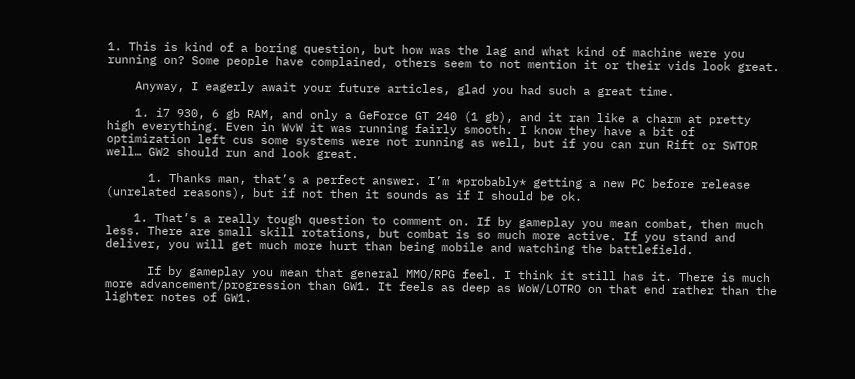1. This is kind of a boring question, but how was the lag and what kind of machine were you running on? Some people have complained, others seem to not mention it or their vids look great.

    Anyway, I eagerly await your future articles, glad you had such a great time.

    1. i7 930, 6 gb RAM, and only a GeForce GT 240 (1 gb), and it ran like a charm at pretty high everything. Even in WvW it was running fairly smooth. I know they have a bit of optimization left cus some systems were not running as well, but if you can run Rift or SWTOR well… GW2 should run and look great.

      1. Thanks man, that’s a perfect answer. I’m *probably* getting a new PC before release (unrelated reasons), but if not then it sounds as if I should be ok.

    1. That’s a really tough question to comment on. If by gameplay you mean combat, then much less. There are small skill rotations, but combat is so much more active. If you stand and deliver, you will get much more hurt than being mobile and watching the battlefield.

      If by gameplay you mean that general MMO/RPG feel. I think it still has it. There is much more advancement/progression than GW1. It feels as deep as WoW/LOTRO on that end rather than the lighter notes of GW1.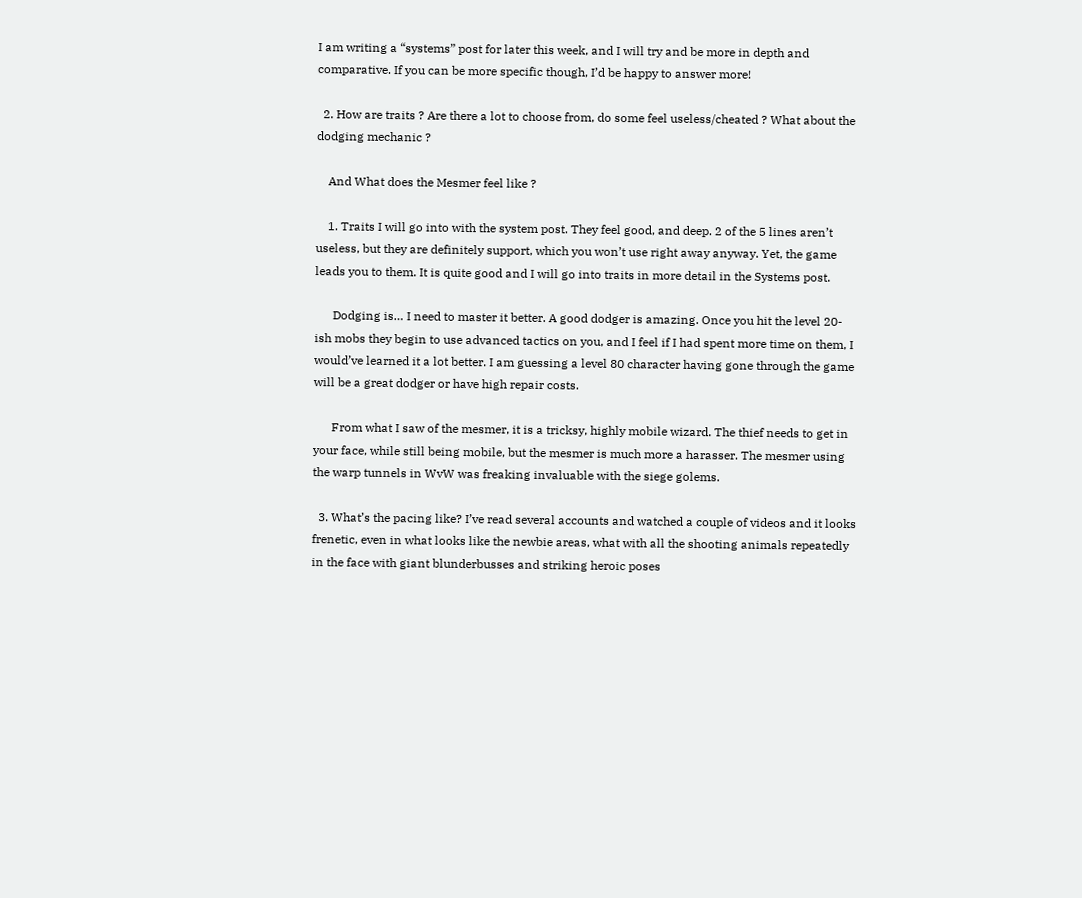I am writing a “systems” post for later this week, and I will try and be more in depth and comparative. If you can be more specific though, I’d be happy to answer more!

  2. How are traits ? Are there a lot to choose from, do some feel useless/cheated ? What about the dodging mechanic ?

    And What does the Mesmer feel like ?

    1. Traits I will go into with the system post. They feel good, and deep. 2 of the 5 lines aren’t useless, but they are definitely support, which you won’t use right away anyway. Yet, the game leads you to them. It is quite good and I will go into traits in more detail in the Systems post.

      Dodging is… I need to master it better. A good dodger is amazing. Once you hit the level 20-ish mobs they begin to use advanced tactics on you, and I feel if I had spent more time on them, I would’ve learned it a lot better. I am guessing a level 80 character having gone through the game will be a great dodger or have high repair costs.

      From what I saw of the mesmer, it is a tricksy, highly mobile wizard. The thief needs to get in your face, while still being mobile, but the mesmer is much more a harasser. The mesmer using the warp tunnels in WvW was freaking invaluable with the siege golems.

  3. What’s the pacing like? I’ve read several accounts and watched a couple of videos and it looks frenetic, even in what looks like the newbie areas, what with all the shooting animals repeatedly in the face with giant blunderbusses and striking heroic poses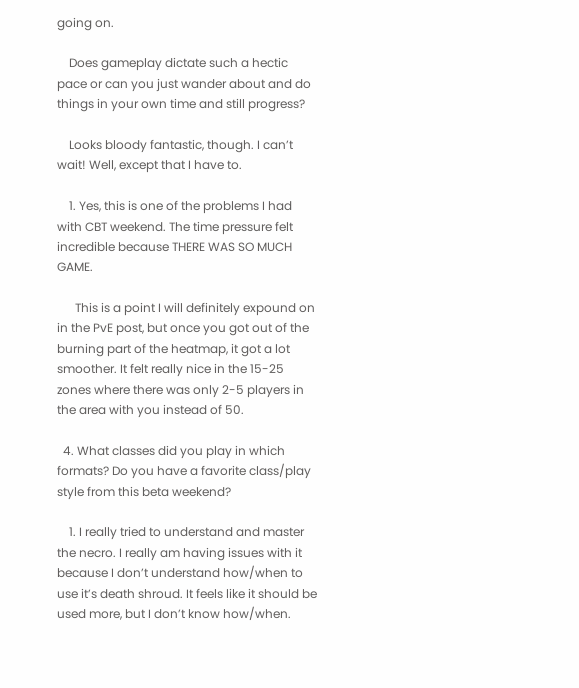going on.

    Does gameplay dictate such a hectic pace or can you just wander about and do things in your own time and still progress?

    Looks bloody fantastic, though. I can’t wait! Well, except that I have to.

    1. Yes, this is one of the problems I had with CBT weekend. The time pressure felt incredible because THERE WAS SO MUCH GAME.

      This is a point I will definitely expound on in the PvE post, but once you got out of the burning part of the heatmap, it got a lot smoother. It felt really nice in the 15-25 zones where there was only 2-5 players in the area with you instead of 50.

  4. What classes did you play in which formats? Do you have a favorite class/play style from this beta weekend?

    1. I really tried to understand and master the necro. I really am having issues with it because I don’t understand how/when to use it’s death shroud. It feels like it should be used more, but I don’t know how/when.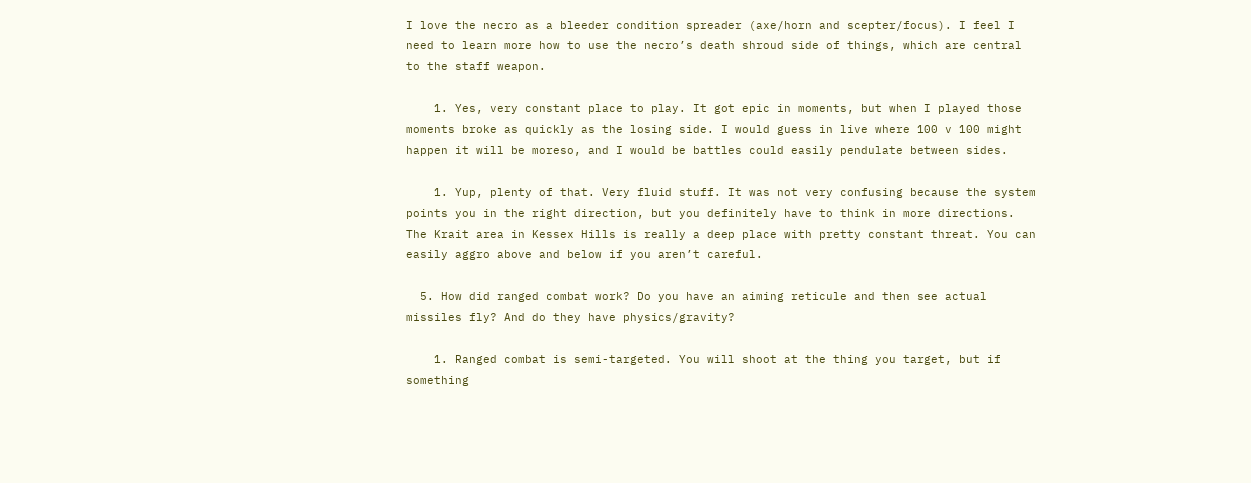I love the necro as a bleeder condition spreader (axe/horn and scepter/focus). I feel I need to learn more how to use the necro’s death shroud side of things, which are central to the staff weapon.

    1. Yes, very constant place to play. It got epic in moments, but when I played those moments broke as quickly as the losing side. I would guess in live where 100 v 100 might happen it will be moreso, and I would be battles could easily pendulate between sides.

    1. Yup, plenty of that. Very fluid stuff. It was not very confusing because the system points you in the right direction, but you definitely have to think in more directions. The Krait area in Kessex Hills is really a deep place with pretty constant threat. You can easily aggro above and below if you aren’t careful.

  5. How did ranged combat work? Do you have an aiming reticule and then see actual missiles fly? And do they have physics/gravity?

    1. Ranged combat is semi-targeted. You will shoot at the thing you target, but if something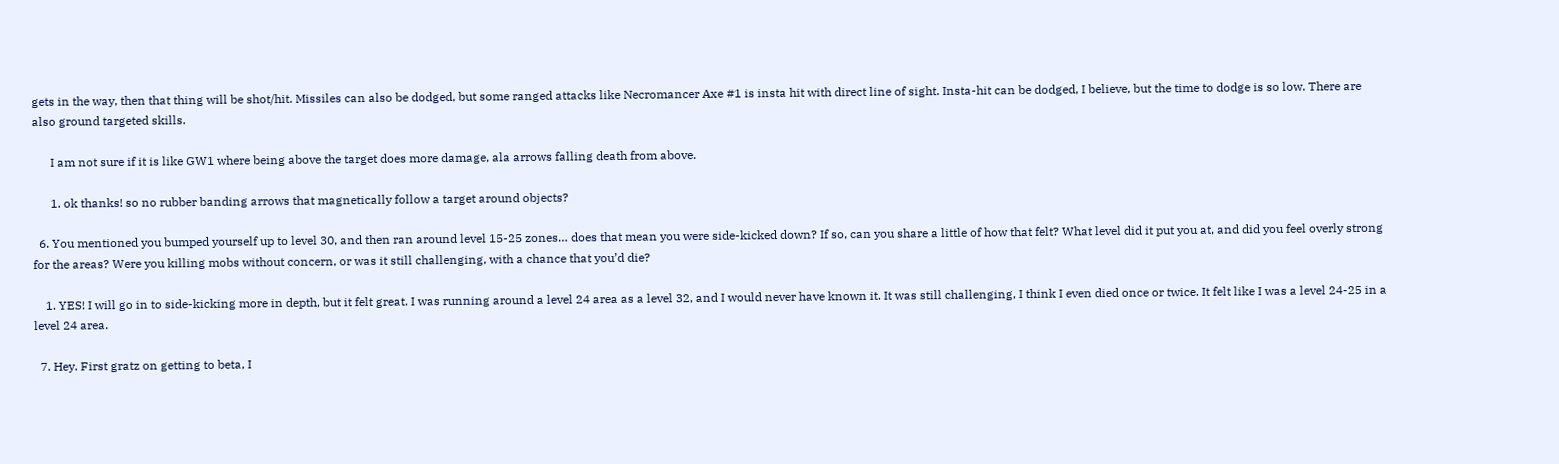gets in the way, then that thing will be shot/hit. Missiles can also be dodged, but some ranged attacks like Necromancer Axe #1 is insta hit with direct line of sight. Insta-hit can be dodged, I believe, but the time to dodge is so low. There are also ground targeted skills.

      I am not sure if it is like GW1 where being above the target does more damage, ala arrows falling death from above.

      1. ok thanks! so no rubber banding arrows that magnetically follow a target around objects?

  6. You mentioned you bumped yourself up to level 30, and then ran around level 15-25 zones… does that mean you were side-kicked down? If so, can you share a little of how that felt? What level did it put you at, and did you feel overly strong for the areas? Were you killing mobs without concern, or was it still challenging, with a chance that you’d die?

    1. YES! I will go in to side-kicking more in depth, but it felt great. I was running around a level 24 area as a level 32, and I would never have known it. It was still challenging, I think I even died once or twice. It felt like I was a level 24-25 in a level 24 area.

  7. Hey. First gratz on getting to beta, I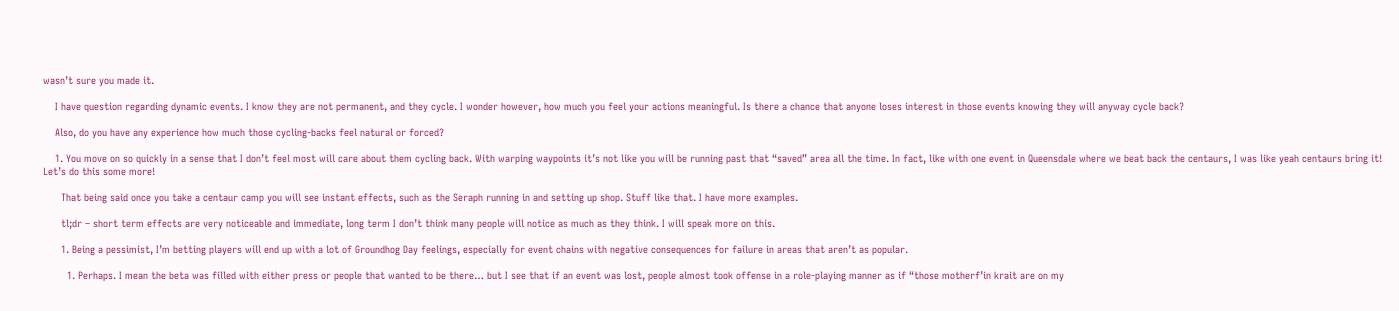wasn’t sure you made it.

    I have question regarding dynamic events. I know they are not permanent, and they cycle. I wonder however, how much you feel your actions meaningful. Is there a chance that anyone loses interest in those events knowing they will anyway cycle back?

    Also, do you have any experience how much those cycling-backs feel natural or forced?

    1. You move on so quickly in a sense that I don’t feel most will care about them cycling back. With warping waypoints it’s not like you will be running past that “saved” area all the time. In fact, like with one event in Queensdale where we beat back the centaurs, I was like yeah centaurs bring it! Let’s do this some more!

      That being said once you take a centaur camp you will see instant effects, such as the Seraph running in and setting up shop. Stuff like that. I have more examples.

      tl;dr – short term effects are very noticeable and immediate, long term I don’t think many people will notice as much as they think. I will speak more on this.

      1. Being a pessimist, I’m betting players will end up with a lot of Groundhog Day feelings, especially for event chains with negative consequences for failure in areas that aren’t as popular.

        1. Perhaps. I mean the beta was filled with either press or people that wanted to be there… but I see that if an event was lost, people almost took offense in a role-playing manner as if “those motherf’in krait are on my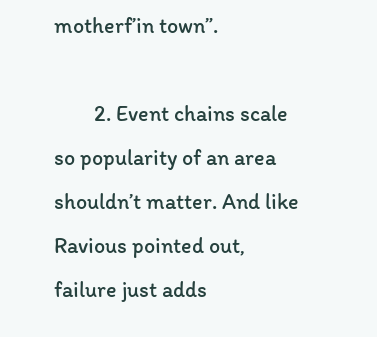motherf’in town”.

        2. Event chains scale so popularity of an area shouldn’t matter. And like Ravious pointed out, failure just adds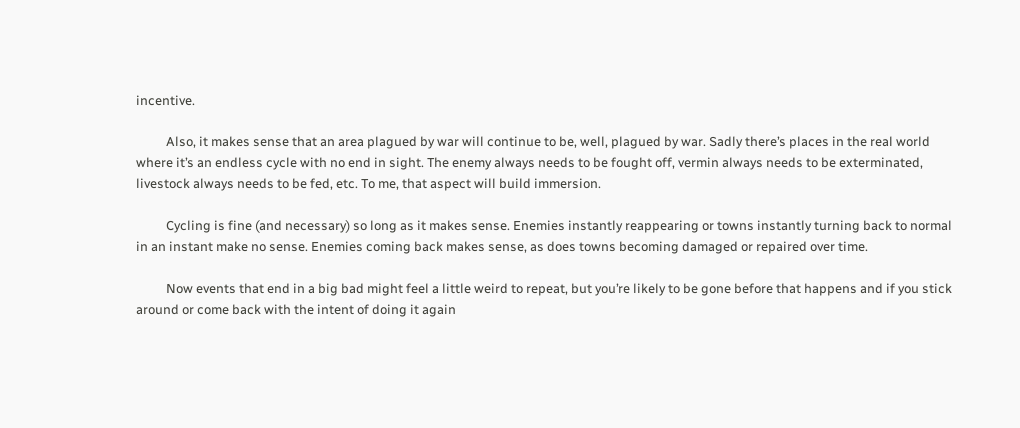incentive.

          Also, it makes sense that an area plagued by war will continue to be, well, plagued by war. Sadly there’s places in the real world where it’s an endless cycle with no end in sight. The enemy always needs to be fought off, vermin always needs to be exterminated, livestock always needs to be fed, etc. To me, that aspect will build immersion.

          Cycling is fine (and necessary) so long as it makes sense. Enemies instantly reappearing or towns instantly turning back to normal in an instant make no sense. Enemies coming back makes sense, as does towns becoming damaged or repaired over time.

          Now events that end in a big bad might feel a little weird to repeat, but you’re likely to be gone before that happens and if you stick around or come back with the intent of doing it again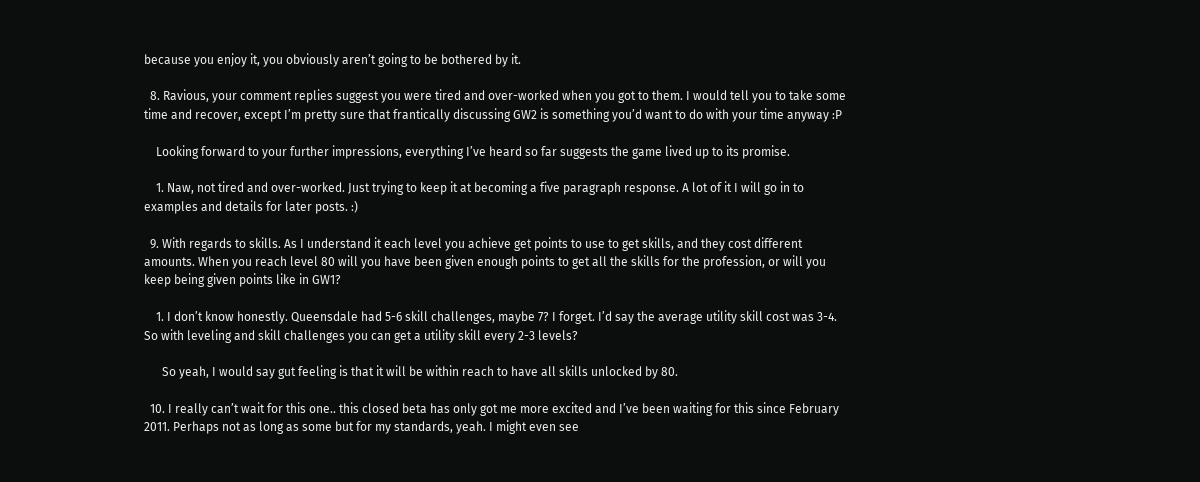because you enjoy it, you obviously aren’t going to be bothered by it.

  8. Ravious, your comment replies suggest you were tired and over-worked when you got to them. I would tell you to take some time and recover, except I’m pretty sure that frantically discussing GW2 is something you’d want to do with your time anyway :P

    Looking forward to your further impressions, everything I’ve heard so far suggests the game lived up to its promise.

    1. Naw, not tired and over-worked. Just trying to keep it at becoming a five paragraph response. A lot of it I will go in to examples and details for later posts. :)

  9. With regards to skills. As I understand it each level you achieve get points to use to get skills, and they cost different amounts. When you reach level 80 will you have been given enough points to get all the skills for the profession, or will you keep being given points like in GW1?

    1. I don’t know honestly. Queensdale had 5-6 skill challenges, maybe 7? I forget. I’d say the average utility skill cost was 3-4. So with leveling and skill challenges you can get a utility skill every 2-3 levels?

      So yeah, I would say gut feeling is that it will be within reach to have all skills unlocked by 80.

  10. I really can’t wait for this one.. this closed beta has only got me more excited and I’ve been waiting for this since February 2011. Perhaps not as long as some but for my standards, yeah. I might even see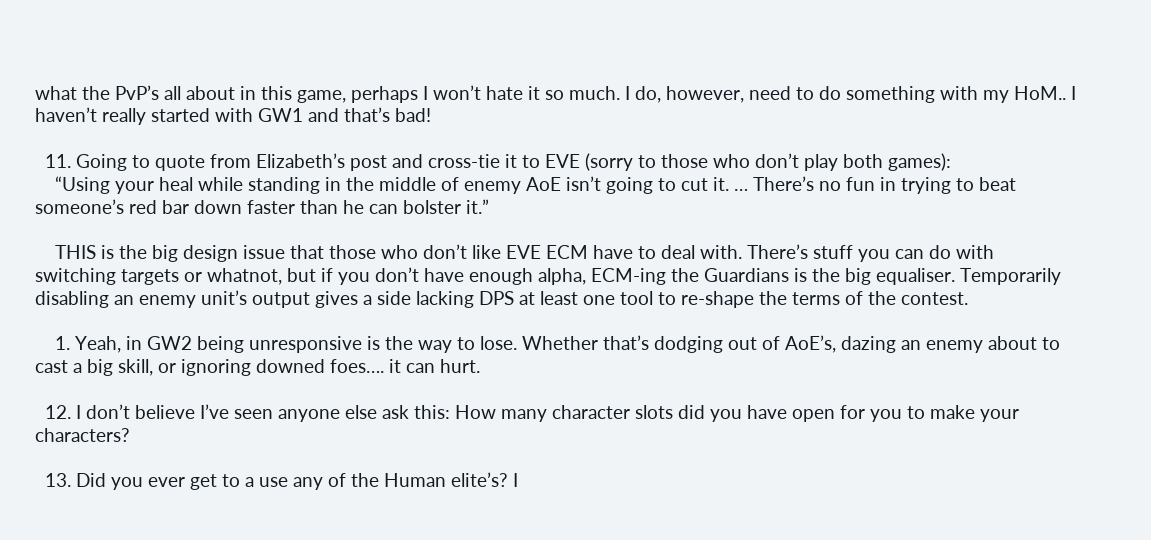what the PvP’s all about in this game, perhaps I won’t hate it so much. I do, however, need to do something with my HoM.. I haven’t really started with GW1 and that’s bad!

  11. Going to quote from Elizabeth’s post and cross-tie it to EVE (sorry to those who don’t play both games):
    “Using your heal while standing in the middle of enemy AoE isn’t going to cut it. … There’s no fun in trying to beat someone’s red bar down faster than he can bolster it.”

    THIS is the big design issue that those who don’t like EVE ECM have to deal with. There’s stuff you can do with switching targets or whatnot, but if you don’t have enough alpha, ECM-ing the Guardians is the big equaliser. Temporarily disabling an enemy unit’s output gives a side lacking DPS at least one tool to re-shape the terms of the contest.

    1. Yeah, in GW2 being unresponsive is the way to lose. Whether that’s dodging out of AoE’s, dazing an enemy about to cast a big skill, or ignoring downed foes…. it can hurt.

  12. I don’t believe I’ve seen anyone else ask this: How many character slots did you have open for you to make your characters?

  13. Did you ever get to a use any of the Human elite’s? I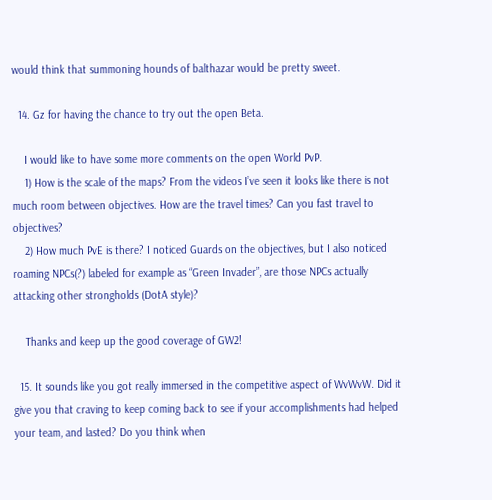would think that summoning hounds of balthazar would be pretty sweet.

  14. Gz for having the chance to try out the open Beta.

    I would like to have some more comments on the open World PvP.
    1) How is the scale of the maps? From the videos I’ve seen it looks like there is not much room between objectives. How are the travel times? Can you fast travel to objectives?
    2) How much PvE is there? I noticed Guards on the objectives, but I also noticed roaming NPCs(?) labeled for example as “Green Invader”, are those NPCs actually attacking other strongholds (DotA style)?

    Thanks and keep up the good coverage of GW2!

  15. It sounds like you got really immersed in the competitive aspect of WvWvW. Did it give you that craving to keep coming back to see if your accomplishments had helped your team, and lasted? Do you think when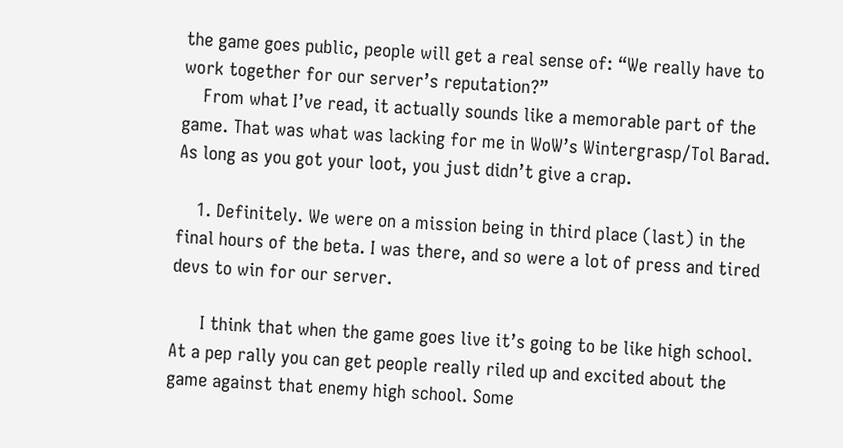the game goes public, people will get a real sense of: “We really have to work together for our server’s reputation?”
    From what I’ve read, it actually sounds like a memorable part of the game. That was what was lacking for me in WoW’s Wintergrasp/Tol Barad. As long as you got your loot, you just didn’t give a crap.

    1. Definitely. We were on a mission being in third place (last) in the final hours of the beta. I was there, and so were a lot of press and tired devs to win for our server.

      I think that when the game goes live it’s going to be like high school. At a pep rally you can get people really riled up and excited about the game against that enemy high school. Some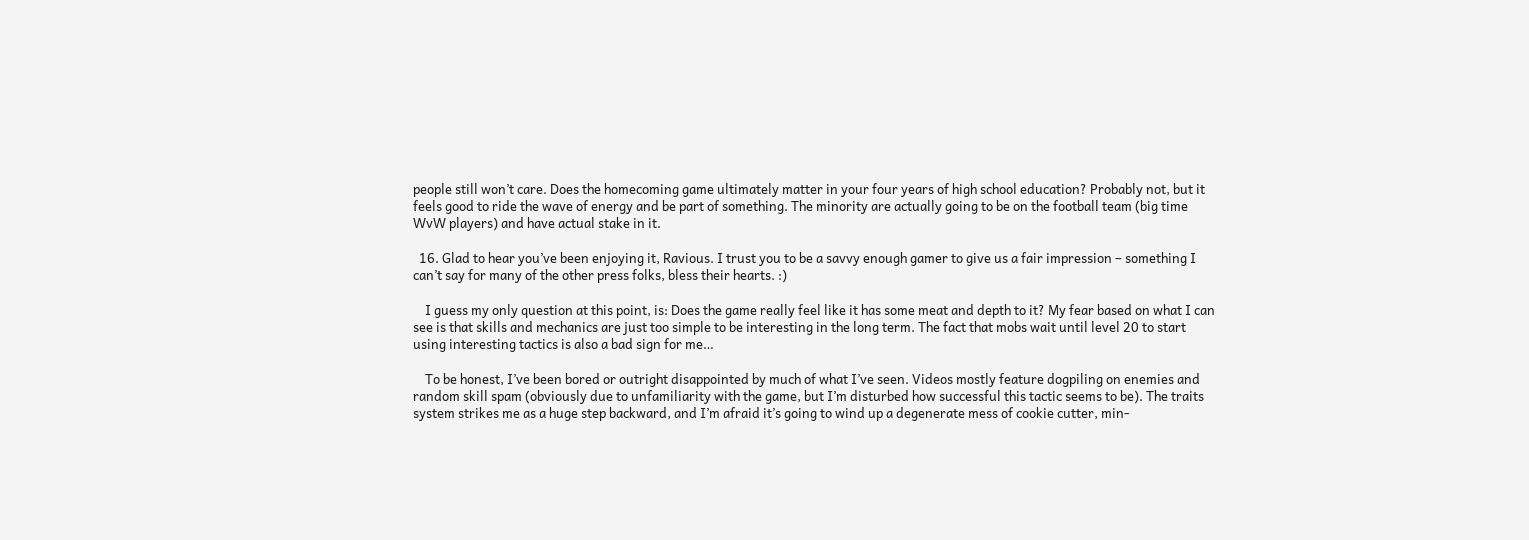people still won’t care. Does the homecoming game ultimately matter in your four years of high school education? Probably not, but it feels good to ride the wave of energy and be part of something. The minority are actually going to be on the football team (big time WvW players) and have actual stake in it.

  16. Glad to hear you’ve been enjoying it, Ravious. I trust you to be a savvy enough gamer to give us a fair impression – something I can’t say for many of the other press folks, bless their hearts. :)

    I guess my only question at this point, is: Does the game really feel like it has some meat and depth to it? My fear based on what I can see is that skills and mechanics are just too simple to be interesting in the long term. The fact that mobs wait until level 20 to start using interesting tactics is also a bad sign for me…

    To be honest, I’ve been bored or outright disappointed by much of what I’ve seen. Videos mostly feature dogpiling on enemies and random skill spam (obviously due to unfamiliarity with the game, but I’m disturbed how successful this tactic seems to be). The traits system strikes me as a huge step backward, and I’m afraid it’s going to wind up a degenerate mess of cookie cutter, min-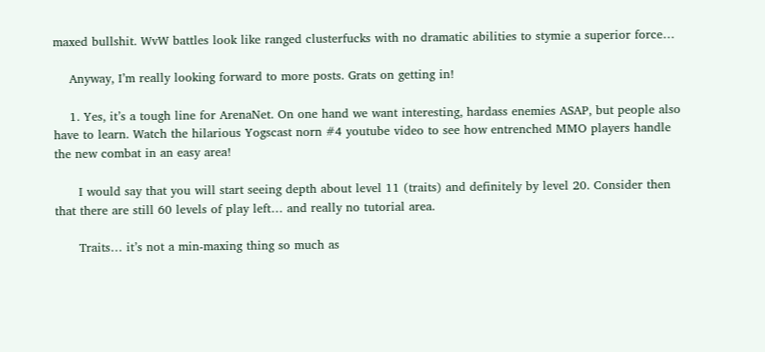maxed bullshit. WvW battles look like ranged clusterfucks with no dramatic abilities to stymie a superior force…

    Anyway, I’m really looking forward to more posts. Grats on getting in!

    1. Yes, it’s a tough line for ArenaNet. On one hand we want interesting, hardass enemies ASAP, but people also have to learn. Watch the hilarious Yogscast norn #4 youtube video to see how entrenched MMO players handle the new combat in an easy area!

      I would say that you will start seeing depth about level 11 (traits) and definitely by level 20. Consider then that there are still 60 levels of play left… and really no tutorial area.

      Traits… it’s not a min-maxing thing so much as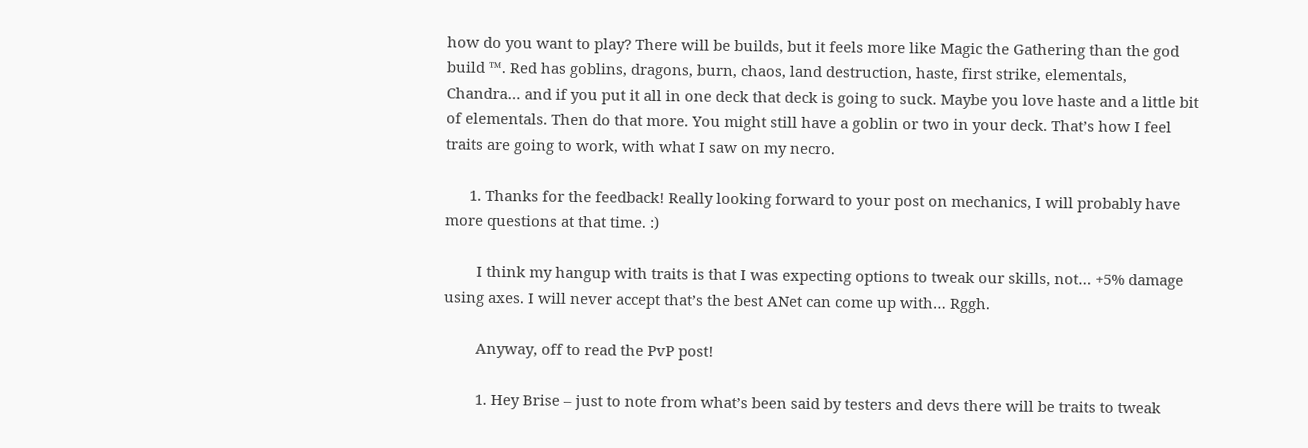how do you want to play? There will be builds, but it feels more like Magic the Gathering than the god build ™. Red has goblins, dragons, burn, chaos, land destruction, haste, first strike, elementals, Chandra… and if you put it all in one deck that deck is going to suck. Maybe you love haste and a little bit of elementals. Then do that more. You might still have a goblin or two in your deck. That’s how I feel traits are going to work, with what I saw on my necro.

      1. Thanks for the feedback! Really looking forward to your post on mechanics, I will probably have more questions at that time. :)

        I think my hangup with traits is that I was expecting options to tweak our skills, not… +5% damage using axes. I will never accept that’s the best ANet can come up with… Rggh.

        Anyway, off to read the PvP post!

        1. Hey Brise – just to note from what’s been said by testers and devs there will be traits to tweak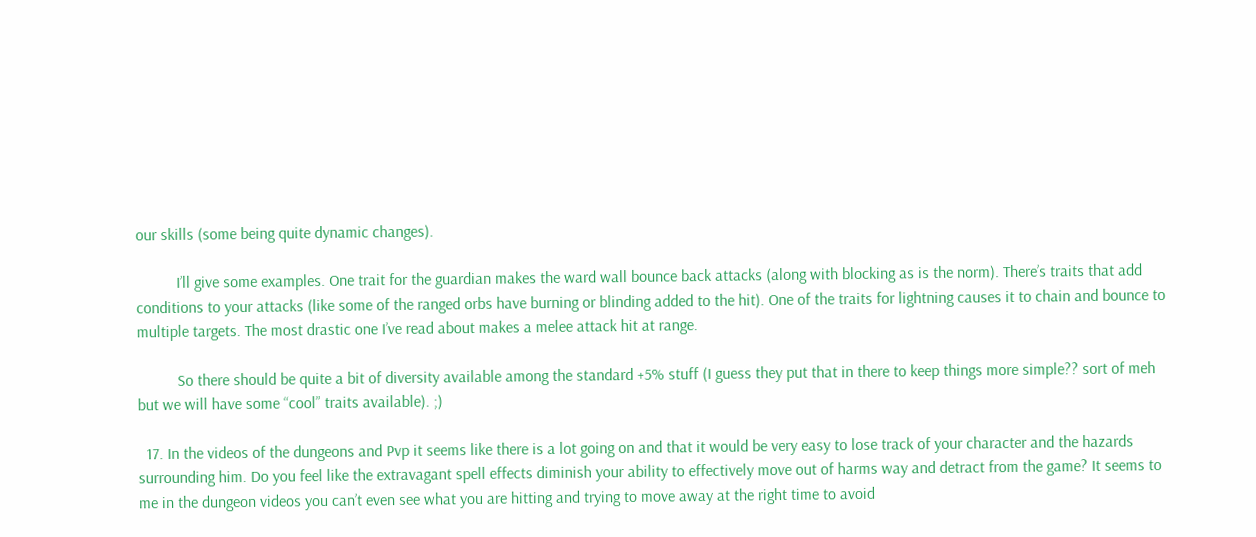our skills (some being quite dynamic changes).

          I’ll give some examples. One trait for the guardian makes the ward wall bounce back attacks (along with blocking as is the norm). There’s traits that add conditions to your attacks (like some of the ranged orbs have burning or blinding added to the hit). One of the traits for lightning causes it to chain and bounce to multiple targets. The most drastic one I’ve read about makes a melee attack hit at range.

          So there should be quite a bit of diversity available among the standard +5% stuff (I guess they put that in there to keep things more simple?? sort of meh but we will have some “cool” traits available). ;)

  17. In the videos of the dungeons and Pvp it seems like there is a lot going on and that it would be very easy to lose track of your character and the hazards surrounding him. Do you feel like the extravagant spell effects diminish your ability to effectively move out of harms way and detract from the game? It seems to me in the dungeon videos you can’t even see what you are hitting and trying to move away at the right time to avoid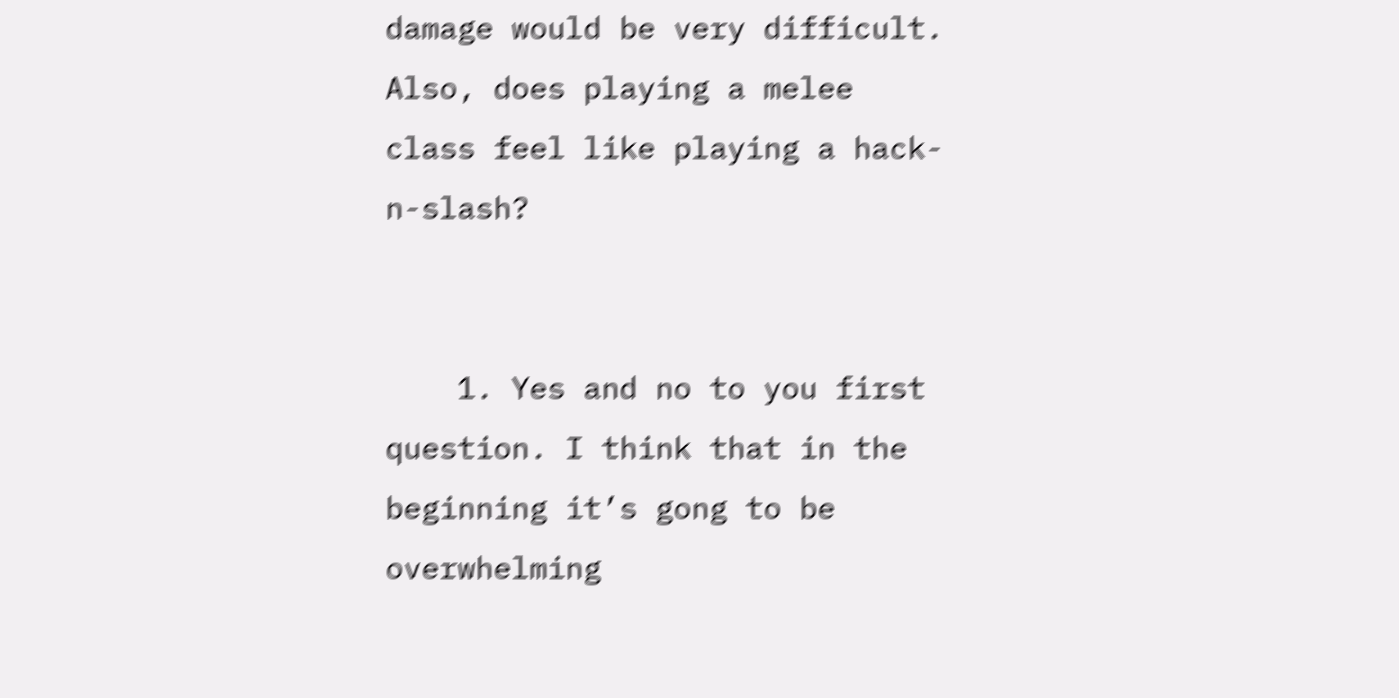damage would be very difficult. Also, does playing a melee class feel like playing a hack-n-slash?


    1. Yes and no to you first question. I think that in the beginning it’s gong to be overwhelming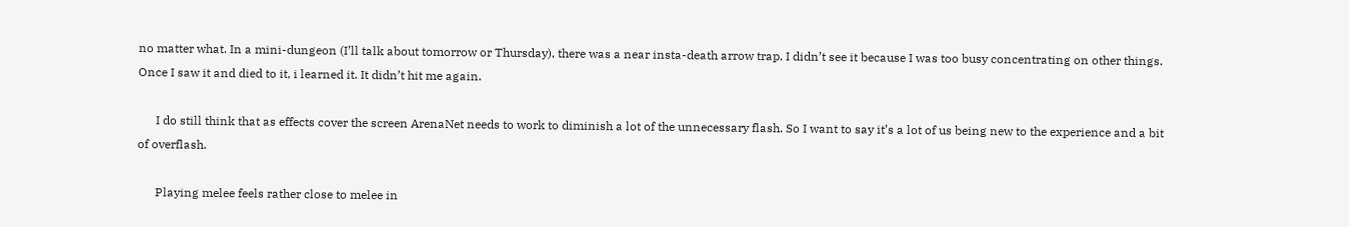no matter what. In a mini-dungeon (I’ll talk about tomorrow or Thursday), there was a near insta-death arrow trap. I didn’t see it because I was too busy concentrating on other things. Once I saw it and died to it, i learned it. It didn’t hit me again.

      I do still think that as effects cover the screen ArenaNet needs to work to diminish a lot of the unnecessary flash. So I want to say it’s a lot of us being new to the experience and a bit of overflash.

      Playing melee feels rather close to melee in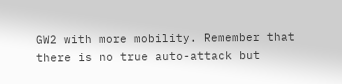GW2 with more mobility. Remember that there is no true auto-attack but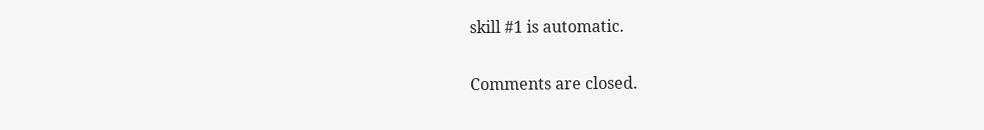skill #1 is automatic.

Comments are closed.